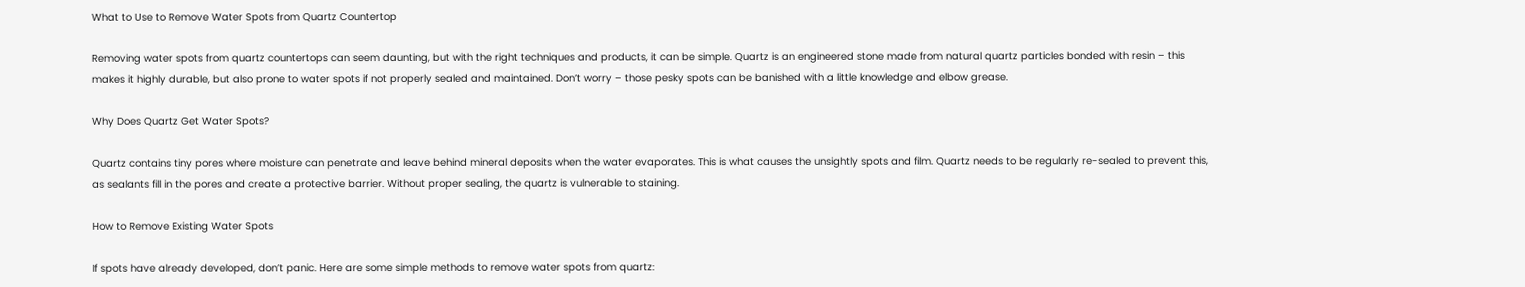What to Use to Remove Water Spots from Quartz Countertop

Removing water spots from quartz countertops can seem daunting, but with the right techniques and products, it can be simple. Quartz is an engineered stone made from natural quartz particles bonded with resin – this makes it highly durable, but also prone to water spots if not properly sealed and maintained. Don’t worry – those pesky spots can be banished with a little knowledge and elbow grease.

Why Does Quartz Get Water Spots?

Quartz contains tiny pores where moisture can penetrate and leave behind mineral deposits when the water evaporates. This is what causes the unsightly spots and film. Quartz needs to be regularly re-sealed to prevent this, as sealants fill in the pores and create a protective barrier. Without proper sealing, the quartz is vulnerable to staining.

How to Remove Existing Water Spots

If spots have already developed, don’t panic. Here are some simple methods to remove water spots from quartz: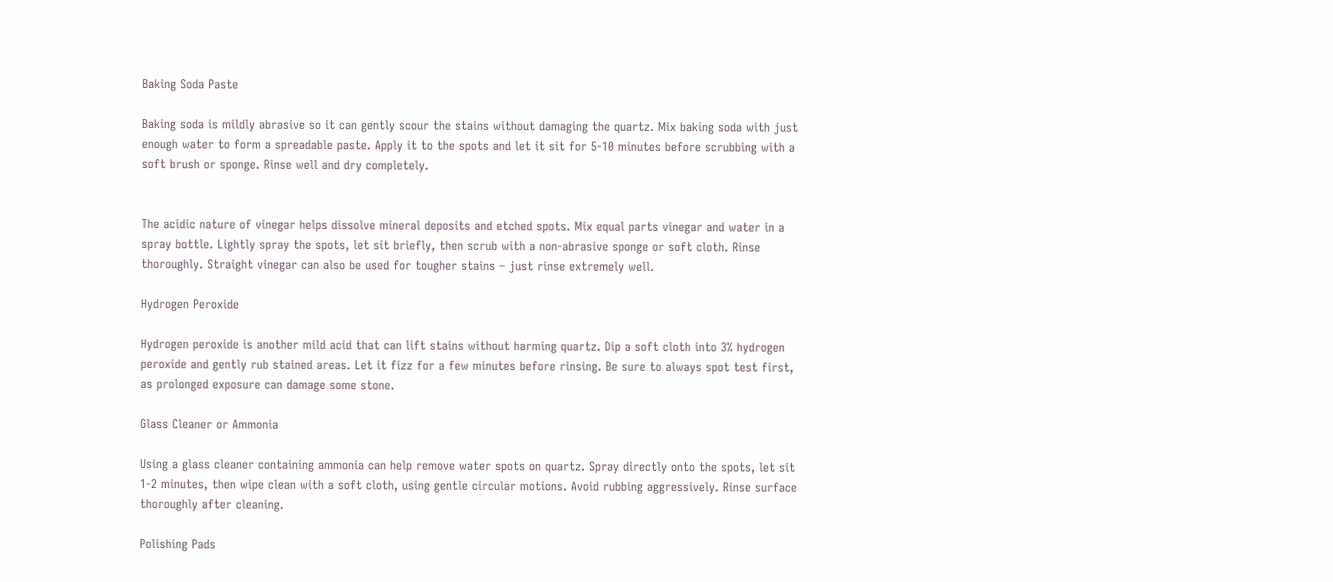Baking Soda Paste

Baking soda is mildly abrasive so it can gently scour the stains without damaging the quartz. Mix baking soda with just enough water to form a spreadable paste. Apply it to the spots and let it sit for 5-10 minutes before scrubbing with a soft brush or sponge. Rinse well and dry completely.


The acidic nature of vinegar helps dissolve mineral deposits and etched spots. Mix equal parts vinegar and water in a spray bottle. Lightly spray the spots, let sit briefly, then scrub with a non-abrasive sponge or soft cloth. Rinse thoroughly. Straight vinegar can also be used for tougher stains – just rinse extremely well.

Hydrogen Peroxide

Hydrogen peroxide is another mild acid that can lift stains without harming quartz. Dip a soft cloth into 3% hydrogen peroxide and gently rub stained areas. Let it fizz for a few minutes before rinsing. Be sure to always spot test first, as prolonged exposure can damage some stone.

Glass Cleaner or Ammonia

Using a glass cleaner containing ammonia can help remove water spots on quartz. Spray directly onto the spots, let sit 1-2 minutes, then wipe clean with a soft cloth, using gentle circular motions. Avoid rubbing aggressively. Rinse surface thoroughly after cleaning.

Polishing Pads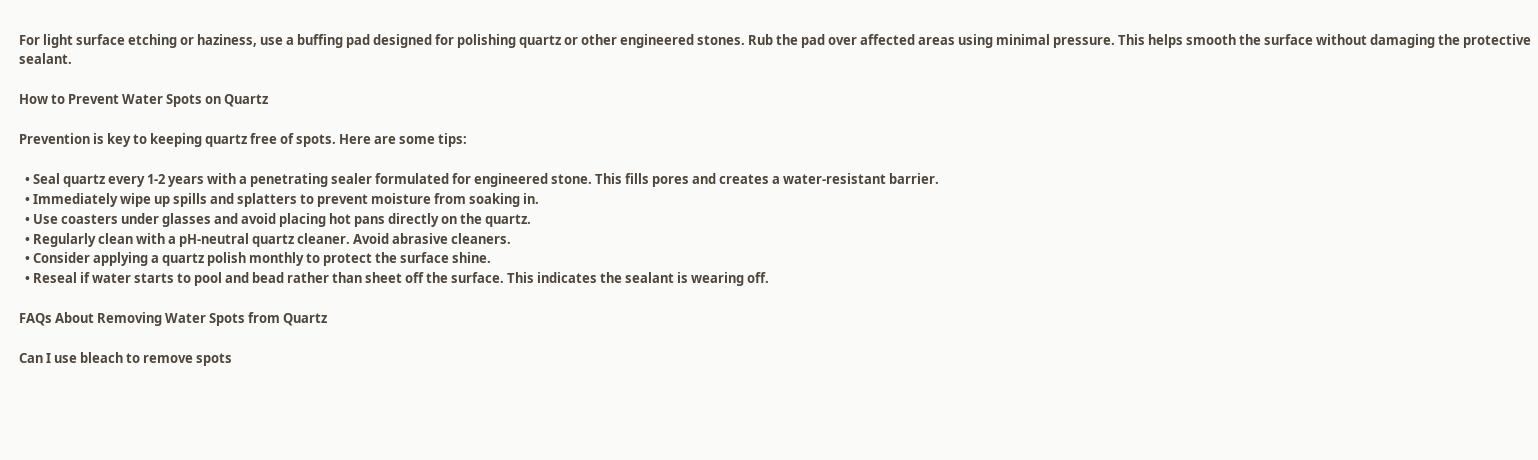For light surface etching or haziness, use a buffing pad designed for polishing quartz or other engineered stones. Rub the pad over affected areas using minimal pressure. This helps smooth the surface without damaging the protective sealant.

How to Prevent Water Spots on Quartz

Prevention is key to keeping quartz free of spots. Here are some tips:

  • Seal quartz every 1-2 years with a penetrating sealer formulated for engineered stone. This fills pores and creates a water-resistant barrier.
  • Immediately wipe up spills and splatters to prevent moisture from soaking in.
  • Use coasters under glasses and avoid placing hot pans directly on the quartz.
  • Regularly clean with a pH-neutral quartz cleaner. Avoid abrasive cleaners.
  • Consider applying a quartz polish monthly to protect the surface shine.
  • Reseal if water starts to pool and bead rather than sheet off the surface. This indicates the sealant is wearing off.

FAQs About Removing Water Spots from Quartz

Can I use bleach to remove spots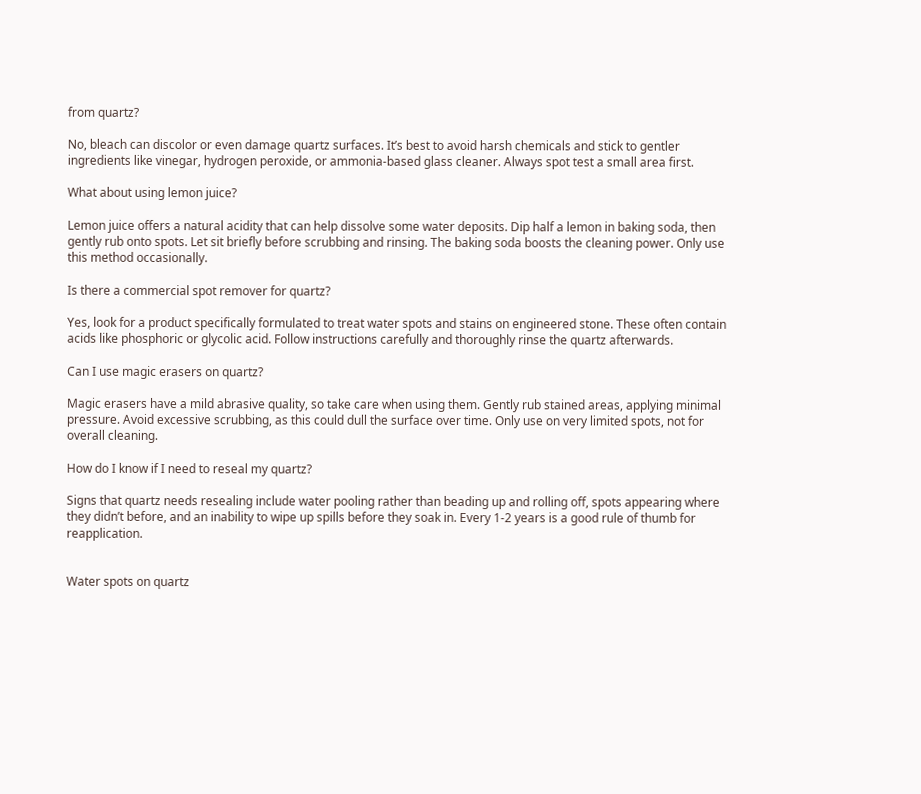from quartz?

No, bleach can discolor or even damage quartz surfaces. It’s best to avoid harsh chemicals and stick to gentler ingredients like vinegar, hydrogen peroxide, or ammonia-based glass cleaner. Always spot test a small area first.

What about using lemon juice?

Lemon juice offers a natural acidity that can help dissolve some water deposits. Dip half a lemon in baking soda, then gently rub onto spots. Let sit briefly before scrubbing and rinsing. The baking soda boosts the cleaning power. Only use this method occasionally.

Is there a commercial spot remover for quartz?

Yes, look for a product specifically formulated to treat water spots and stains on engineered stone. These often contain acids like phosphoric or glycolic acid. Follow instructions carefully and thoroughly rinse the quartz afterwards.

Can I use magic erasers on quartz?

Magic erasers have a mild abrasive quality, so take care when using them. Gently rub stained areas, applying minimal pressure. Avoid excessive scrubbing, as this could dull the surface over time. Only use on very limited spots, not for overall cleaning.

How do I know if I need to reseal my quartz?

Signs that quartz needs resealing include water pooling rather than beading up and rolling off, spots appearing where they didn’t before, and an inability to wipe up spills before they soak in. Every 1-2 years is a good rule of thumb for reapplication.


Water spots on quartz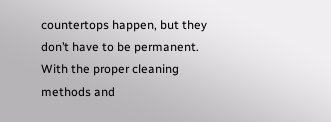countertops happen, but they don’t have to be permanent. With the proper cleaning methods and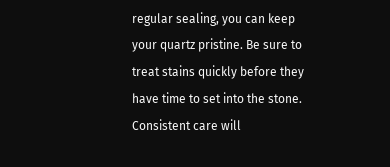regular sealing, you can keep your quartz pristine. Be sure to treat stains quickly before they have time to set into the stone. Consistent care will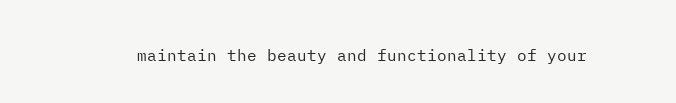maintain the beauty and functionality of your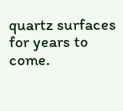quartz surfaces for years to come.